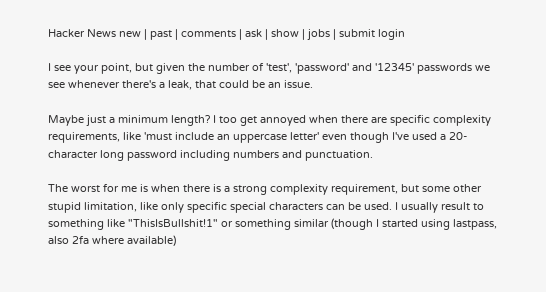Hacker News new | past | comments | ask | show | jobs | submit login

I see your point, but given the number of 'test', 'password' and '12345' passwords we see whenever there's a leak, that could be an issue.

Maybe just a minimum length? I too get annoyed when there are specific complexity requirements, like 'must include an uppercase letter' even though I've used a 20-character long password including numbers and punctuation.

The worst for me is when there is a strong complexity requirement, but some other stupid limitation, like only specific special characters can be used. I usually result to something like "ThisIsBullshit!1" or something similar (though I started using lastpass, also 2fa where available)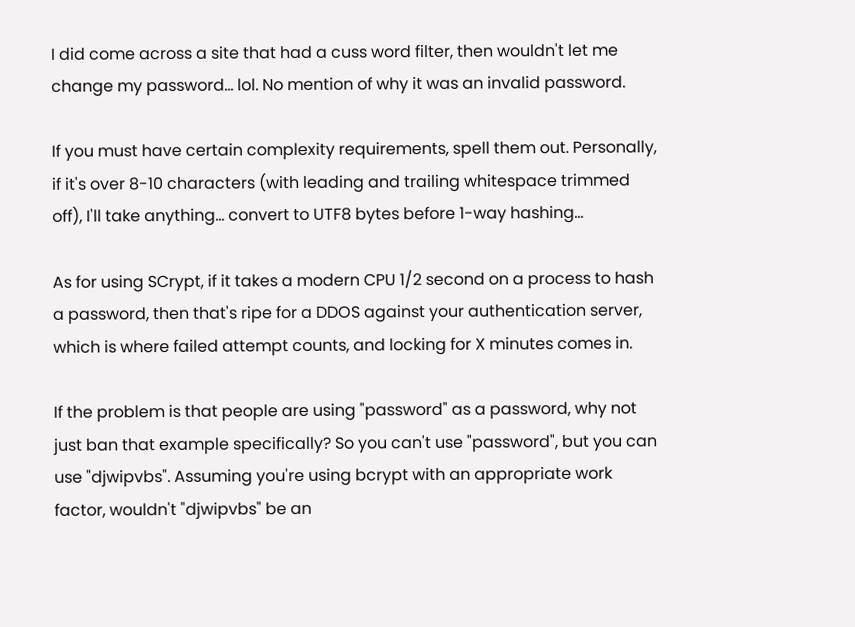I did come across a site that had a cuss word filter, then wouldn't let me change my password... lol. No mention of why it was an invalid password.

If you must have certain complexity requirements, spell them out. Personally, if it's over 8-10 characters (with leading and trailing whitespace trimmed off), I'll take anything... convert to UTF8 bytes before 1-way hashing...

As for using SCrypt, if it takes a modern CPU 1/2 second on a process to hash a password, then that's ripe for a DDOS against your authentication server, which is where failed attempt counts, and locking for X minutes comes in.

If the problem is that people are using "password" as a password, why not just ban that example specifically? So you can't use "password", but you can use "djwipvbs". Assuming you're using bcrypt with an appropriate work factor, wouldn't "djwipvbs" be an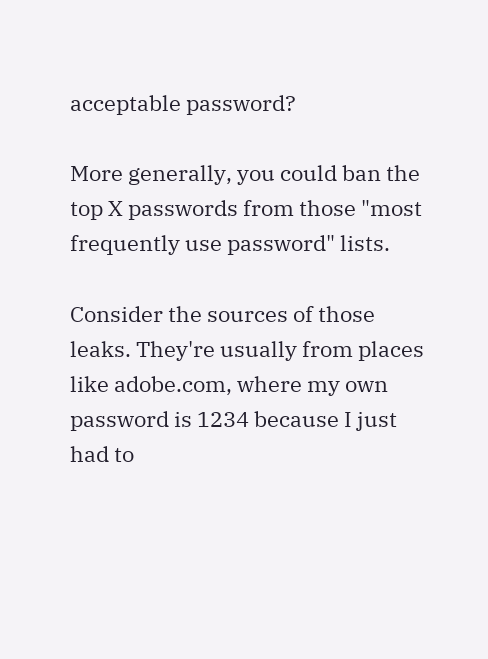acceptable password?

More generally, you could ban the top X passwords from those "most frequently use password" lists.

Consider the sources of those leaks. They're usually from places like adobe.com, where my own password is 1234 because I just had to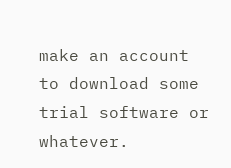make an account to download some trial software or whatever.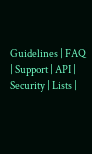Guidelines | FAQ | Support | API | Security | Lists |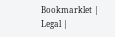Bookmarklet | Legal |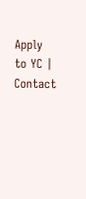Apply to YC | Contact